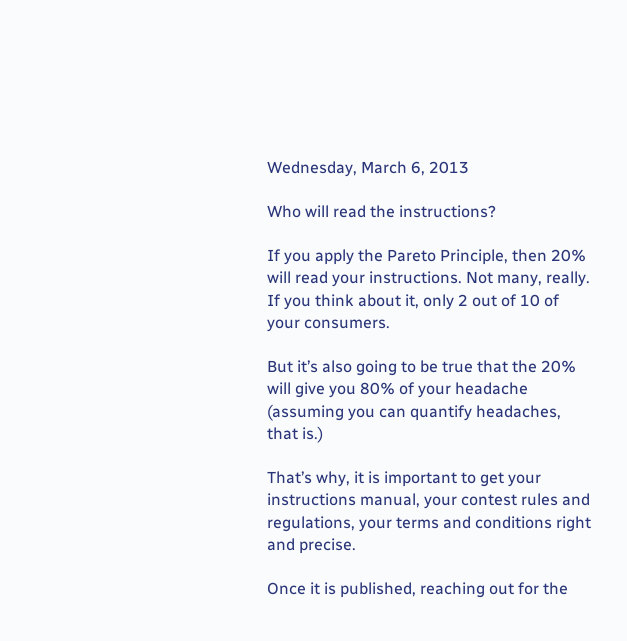Wednesday, March 6, 2013

Who will read the instructions?

If you apply the Pareto Principle, then 20% will read your instructions. Not many, really. If you think about it, only 2 out of 10 of your consumers.

But it’s also going to be true that the 20% will give you 80% of your headache (assuming you can quantify headaches, that is.)

That’s why, it is important to get your instructions manual, your contest rules and regulations, your terms and conditions right and precise.

Once it is published, reaching out for the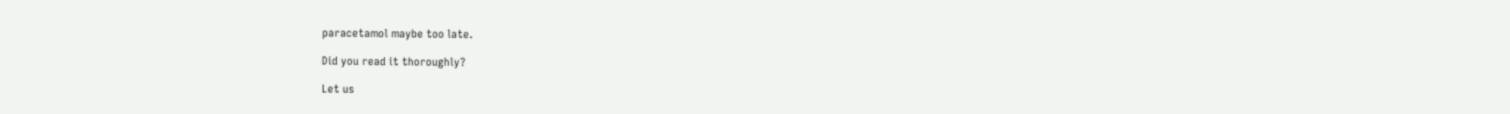paracetamol maybe too late.

Did you read it thoroughly?

Let us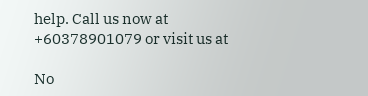help. Call us now at +60378901079 or visit us at

No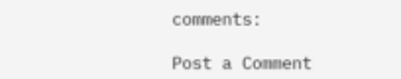comments:

Post a Comment